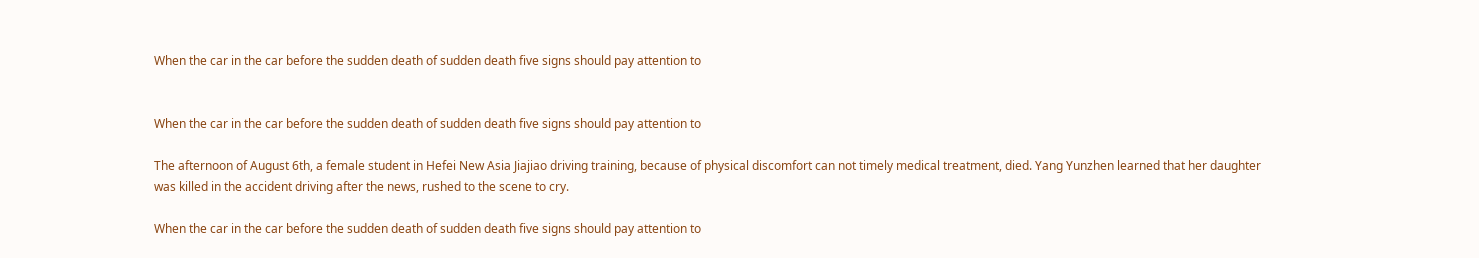When the car in the car before the sudden death of sudden death five signs should pay attention to


When the car in the car before the sudden death of sudden death five signs should pay attention to

The afternoon of August 6th, a female student in Hefei New Asia Jiajiao driving training, because of physical discomfort can not timely medical treatment, died. Yang Yunzhen learned that her daughter was killed in the accident driving after the news, rushed to the scene to cry.

When the car in the car before the sudden death of sudden death five signs should pay attention to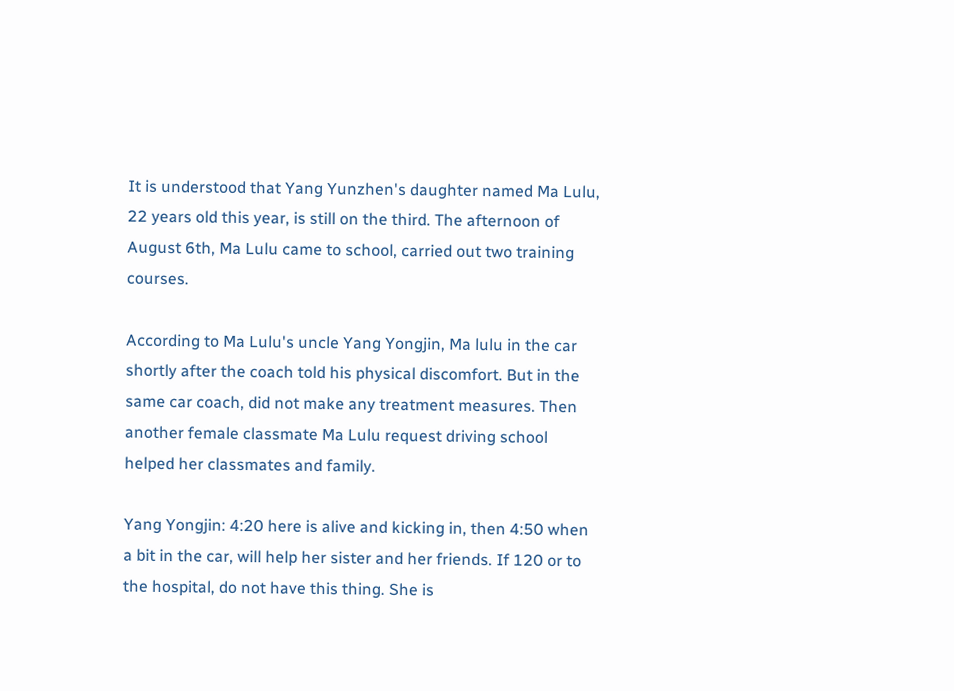It is understood that Yang Yunzhen's daughter named Ma Lulu, 22 years old this year, is still on the third. The afternoon of August 6th, Ma Lulu came to school, carried out two training courses.

According to Ma Lulu's uncle Yang Yongjin, Ma lulu in the car shortly after the coach told his physical discomfort. But in the same car coach, did not make any treatment measures. Then another female classmate Ma Lulu request driving school helped her classmates and family.

Yang Yongjin: 4:20 here is alive and kicking in, then 4:50 when a bit in the car, will help her sister and her friends. If 120 or to the hospital, do not have this thing. She is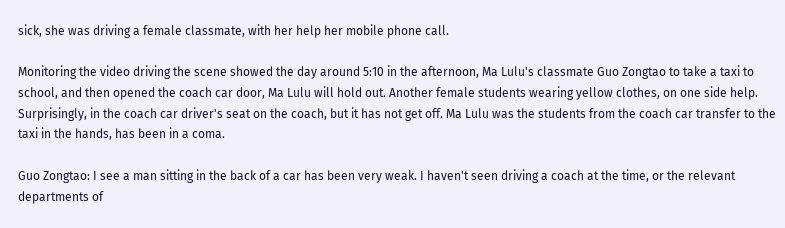sick, she was driving a female classmate, with her help her mobile phone call.

Monitoring the video driving the scene showed the day around 5:10 in the afternoon, Ma Lulu's classmate Guo Zongtao to take a taxi to school, and then opened the coach car door, Ma Lulu will hold out. Another female students wearing yellow clothes, on one side help. Surprisingly, in the coach car driver's seat on the coach, but it has not get off. Ma Lulu was the students from the coach car transfer to the taxi in the hands, has been in a coma.

Guo Zongtao: I see a man sitting in the back of a car has been very weak. I haven't seen driving a coach at the time, or the relevant departments of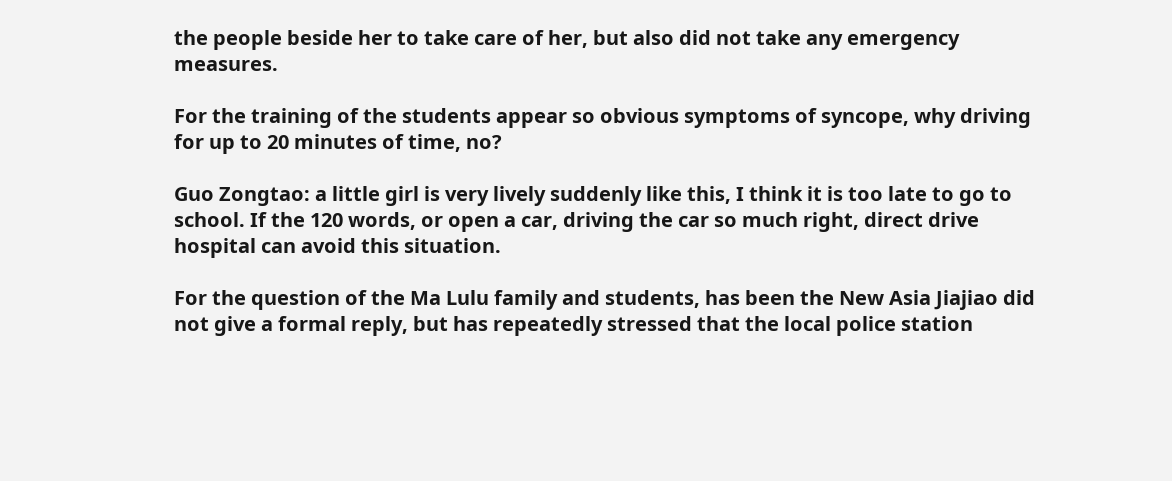the people beside her to take care of her, but also did not take any emergency measures.

For the training of the students appear so obvious symptoms of syncope, why driving for up to 20 minutes of time, no?

Guo Zongtao: a little girl is very lively suddenly like this, I think it is too late to go to school. If the 120 words, or open a car, driving the car so much right, direct drive hospital can avoid this situation.

For the question of the Ma Lulu family and students, has been the New Asia Jiajiao did not give a formal reply, but has repeatedly stressed that the local police station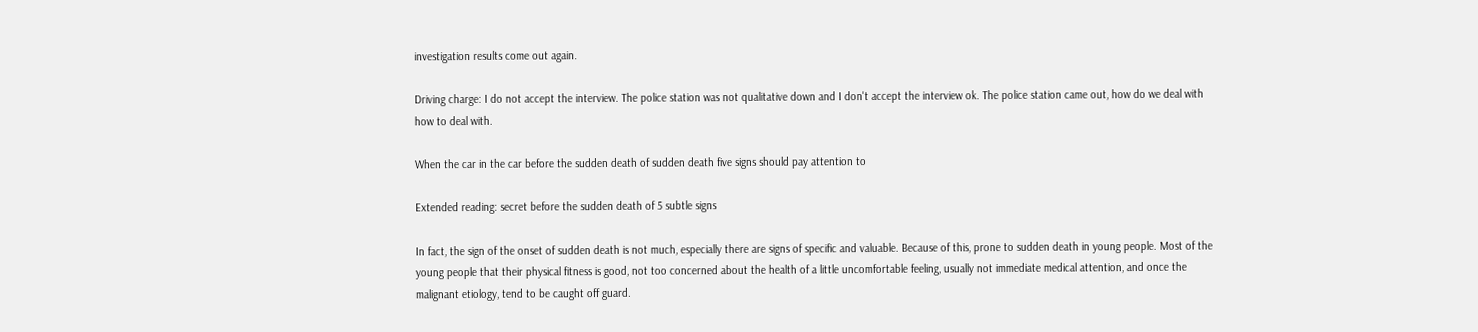investigation results come out again.

Driving charge: I do not accept the interview. The police station was not qualitative down and I don't accept the interview ok. The police station came out, how do we deal with how to deal with.

When the car in the car before the sudden death of sudden death five signs should pay attention to

Extended reading: secret before the sudden death of 5 subtle signs

In fact, the sign of the onset of sudden death is not much, especially there are signs of specific and valuable. Because of this, prone to sudden death in young people. Most of the young people that their physical fitness is good, not too concerned about the health of a little uncomfortable feeling, usually not immediate medical attention, and once the malignant etiology, tend to be caught off guard.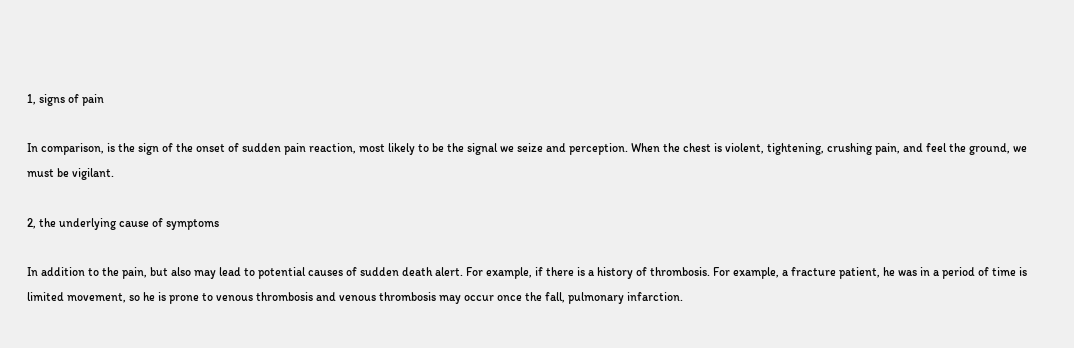1, signs of pain

In comparison, is the sign of the onset of sudden pain reaction, most likely to be the signal we seize and perception. When the chest is violent, tightening, crushing pain, and feel the ground, we must be vigilant.

2, the underlying cause of symptoms

In addition to the pain, but also may lead to potential causes of sudden death alert. For example, if there is a history of thrombosis. For example, a fracture patient, he was in a period of time is limited movement, so he is prone to venous thrombosis and venous thrombosis may occur once the fall, pulmonary infarction.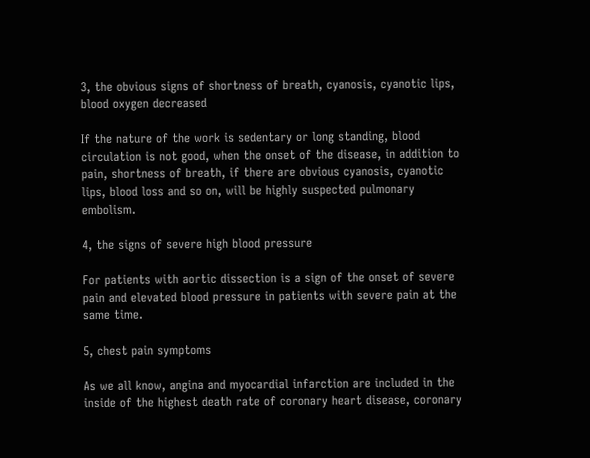3, the obvious signs of shortness of breath, cyanosis, cyanotic lips, blood oxygen decreased

If the nature of the work is sedentary or long standing, blood circulation is not good, when the onset of the disease, in addition to pain, shortness of breath, if there are obvious cyanosis, cyanotic lips, blood loss and so on, will be highly suspected pulmonary embolism.

4, the signs of severe high blood pressure

For patients with aortic dissection is a sign of the onset of severe pain and elevated blood pressure in patients with severe pain at the same time.

5, chest pain symptoms

As we all know, angina and myocardial infarction are included in the inside of the highest death rate of coronary heart disease, coronary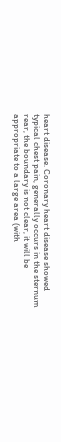heart disease. Coronary heart disease showed typical chest pain, generally occurs in the sternum rear, the boundary is not clear, it will be appropriate to a large area (with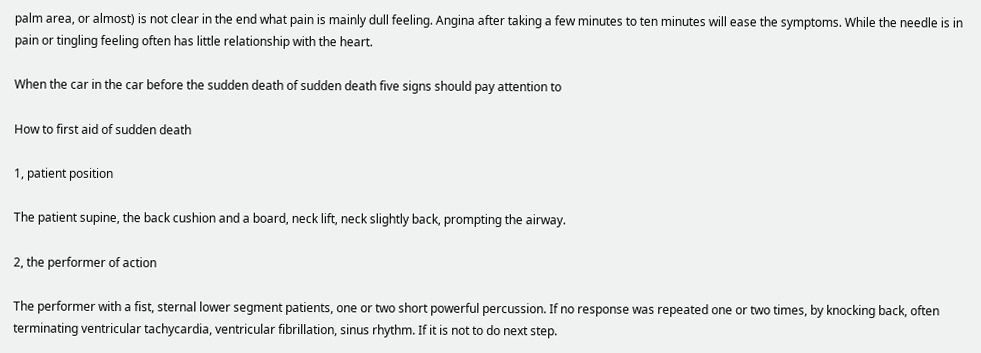palm area, or almost) is not clear in the end what pain is mainly dull feeling. Angina after taking a few minutes to ten minutes will ease the symptoms. While the needle is in pain or tingling feeling often has little relationship with the heart.

When the car in the car before the sudden death of sudden death five signs should pay attention to

How to first aid of sudden death

1, patient position

The patient supine, the back cushion and a board, neck lift, neck slightly back, prompting the airway.

2, the performer of action

The performer with a fist, sternal lower segment patients, one or two short powerful percussion. If no response was repeated one or two times, by knocking back, often terminating ventricular tachycardia, ventricular fibrillation, sinus rhythm. If it is not to do next step.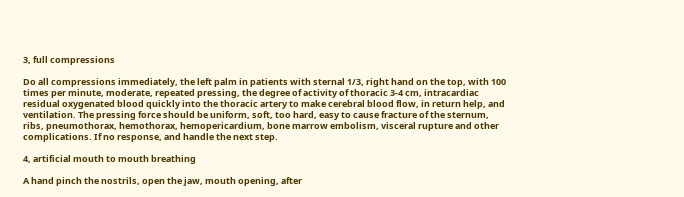3, full compressions

Do all compressions immediately, the left palm in patients with sternal 1/3, right hand on the top, with 100 times per minute, moderate, repeated pressing, the degree of activity of thoracic 3-4 cm, intracardiac residual oxygenated blood quickly into the thoracic artery to make cerebral blood flow, in return help, and ventilation. The pressing force should be uniform, soft, too hard, easy to cause fracture of the sternum, ribs, pneumothorax, hemothorax, hemopericardium, bone marrow embolism, visceral rupture and other complications. If no response, and handle the next step.

4, artificial mouth to mouth breathing

A hand pinch the nostrils, open the jaw, mouth opening, after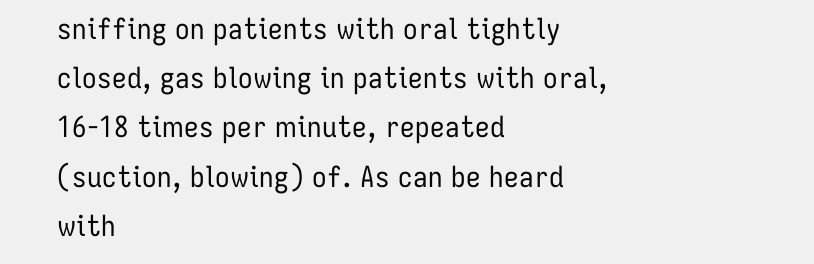sniffing on patients with oral tightly closed, gas blowing in patients with oral, 16-18 times per minute, repeated (suction, blowing) of. As can be heard with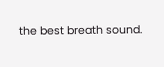the best breath sound.